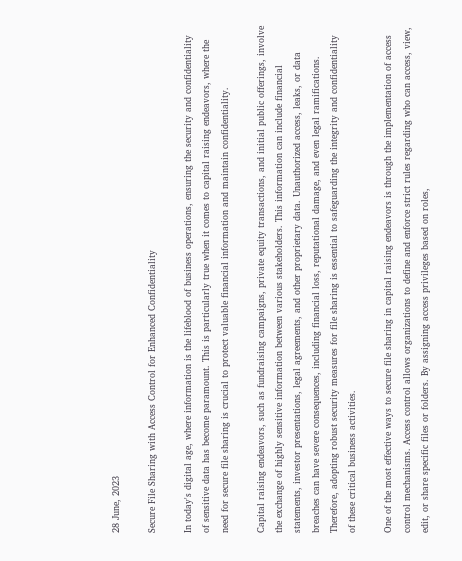28 June, 2023

Secure File Sharing with Access Control for Enhanced Confidentiality

In today's digital age, where information is the lifeblood of business operations, ensuring the security and confidentiality of sensitive data has become paramount. This is particularly true when it comes to capital raising endeavors, where the need for secure file sharing is crucial to protect valuable financial information and maintain confidentiality.

Capital raising endeavors, such as fundraising campaigns, private equity transactions, and initial public offerings, involve the exchange of highly sensitive information between various stakeholders. This information can include financial statements, investor presentations, legal agreements, and other proprietary data. Unauthorized access, leaks, or data breaches can have severe consequences, including financial loss, reputational damage, and even legal ramifications. Therefore, adopting robust security measures for file sharing is essential to safeguarding the integrity and confidentiality of these critical business activities.

One of the most effective ways to secure file sharing in capital raising endeavors is through the implementation of access control mechanisms. Access control allows organizations to define and enforce strict rules regarding who can access, view, edit, or share specific files or folders. By assigning access privileges based on roles,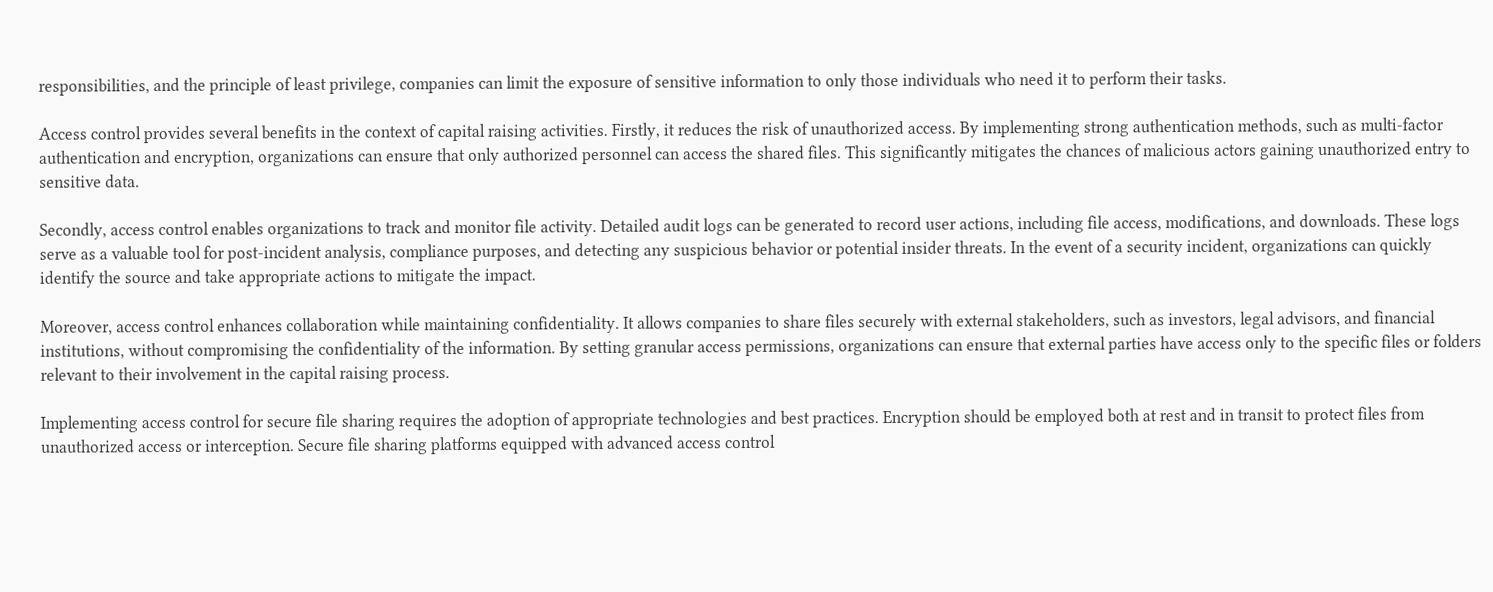responsibilities, and the principle of least privilege, companies can limit the exposure of sensitive information to only those individuals who need it to perform their tasks.

Access control provides several benefits in the context of capital raising activities. Firstly, it reduces the risk of unauthorized access. By implementing strong authentication methods, such as multi-factor authentication and encryption, organizations can ensure that only authorized personnel can access the shared files. This significantly mitigates the chances of malicious actors gaining unauthorized entry to sensitive data.

Secondly, access control enables organizations to track and monitor file activity. Detailed audit logs can be generated to record user actions, including file access, modifications, and downloads. These logs serve as a valuable tool for post-incident analysis, compliance purposes, and detecting any suspicious behavior or potential insider threats. In the event of a security incident, organizations can quickly identify the source and take appropriate actions to mitigate the impact.

Moreover, access control enhances collaboration while maintaining confidentiality. It allows companies to share files securely with external stakeholders, such as investors, legal advisors, and financial institutions, without compromising the confidentiality of the information. By setting granular access permissions, organizations can ensure that external parties have access only to the specific files or folders relevant to their involvement in the capital raising process.

Implementing access control for secure file sharing requires the adoption of appropriate technologies and best practices. Encryption should be employed both at rest and in transit to protect files from unauthorized access or interception. Secure file sharing platforms equipped with advanced access control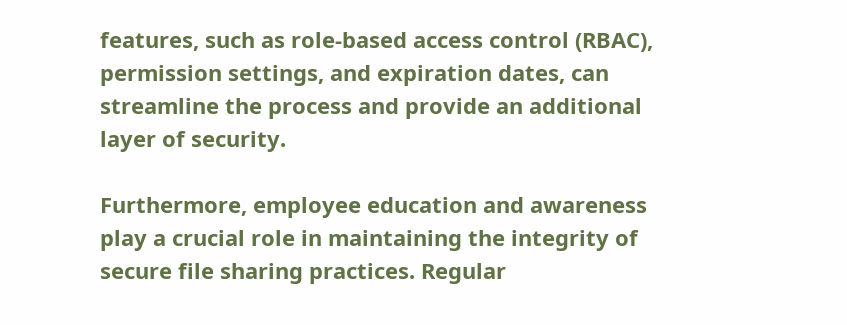features, such as role-based access control (RBAC), permission settings, and expiration dates, can streamline the process and provide an additional layer of security.

Furthermore, employee education and awareness play a crucial role in maintaining the integrity of secure file sharing practices. Regular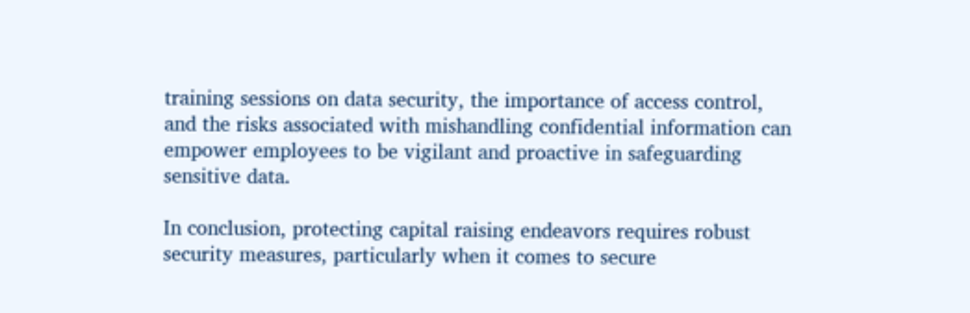training sessions on data security, the importance of access control, and the risks associated with mishandling confidential information can empower employees to be vigilant and proactive in safeguarding sensitive data.

In conclusion, protecting capital raising endeavors requires robust security measures, particularly when it comes to secure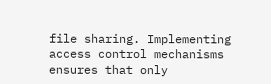file sharing. Implementing access control mechanisms ensures that only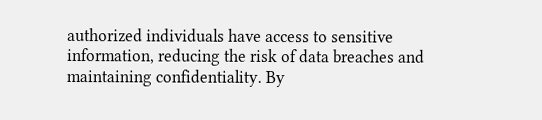authorized individuals have access to sensitive information, reducing the risk of data breaches and maintaining confidentiality. By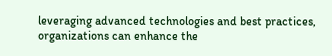leveraging advanced technologies and best practices, organizations can enhance the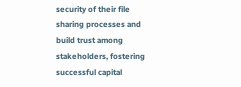security of their file sharing processes and build trust among stakeholders, fostering successful capital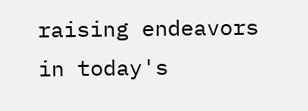raising endeavors in today's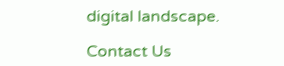digital landscape.

Contact Us